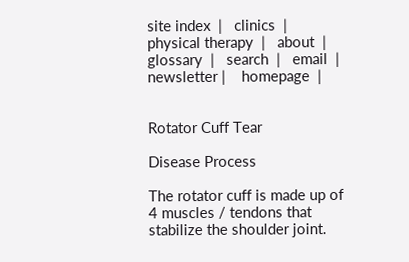site index  |   clinics  |   physical therapy  |   about  |   glossary  |   search  |   email  |   newsletter |    homepage  |


Rotator Cuff Tear

Disease Process

The rotator cuff is made up of 4 muscles / tendons that stabilize the shoulder joint.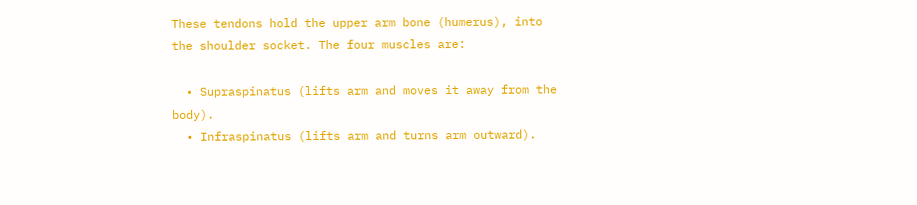These tendons hold the upper arm bone (humerus), into the shoulder socket. The four muscles are:

  • Supraspinatus (lifts arm and moves it away from the body).
  • Infraspinatus (lifts arm and turns arm outward).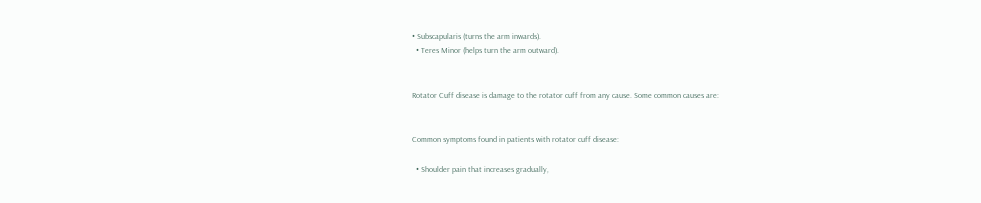• Subscapularis (turns the arm inwards).
  • Teres Minor (helps turn the arm outward).


Rotator Cuff disease is damage to the rotator cuff from any cause. Some common causes are:


Common symptoms found in patients with rotator cuff disease:

  • Shoulder pain that increases gradually,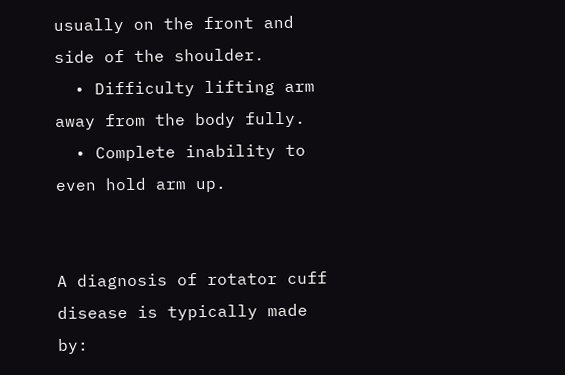usually on the front and side of the shoulder.
  • Difficulty lifting arm away from the body fully.
  • Complete inability to even hold arm up.


A diagnosis of rotator cuff disease is typically made by: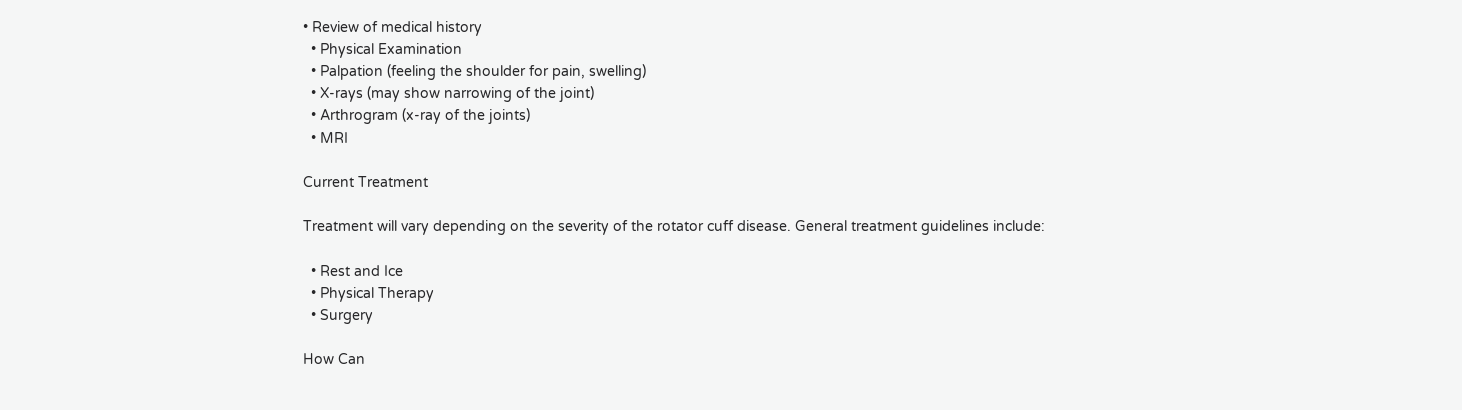• Review of medical history
  • Physical Examination
  • Palpation (feeling the shoulder for pain, swelling)
  • X-rays (may show narrowing of the joint)
  • Arthrogram (x-ray of the joints)
  • MRI

Current Treatment

Treatment will vary depending on the severity of the rotator cuff disease. General treatment guidelines include:

  • Rest and Ice
  • Physical Therapy
  • Surgery

How Can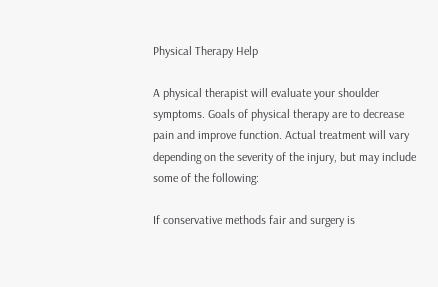Physical Therapy Help

A physical therapist will evaluate your shoulder symptoms. Goals of physical therapy are to decrease pain and improve function. Actual treatment will vary depending on the severity of the injury, but may include some of the following:

If conservative methods fair and surgery is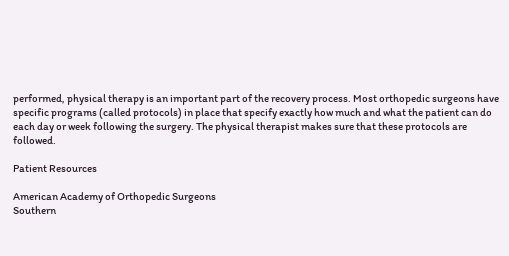performed, physical therapy is an important part of the recovery process. Most orthopedic surgeons have specific programs (called protocols) in place that specify exactly how much and what the patient can do each day or week following the surgery. The physical therapist makes sure that these protocols are followed.

Patient Resources

American Academy of Orthopedic Surgeons
Southern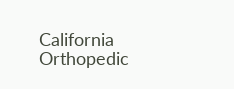California Orthopedic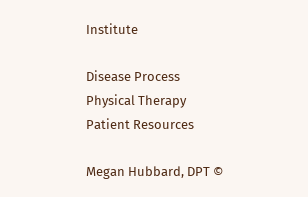Institute

Disease Process
Physical Therapy
Patient Resources

Megan Hubbard, DPT ©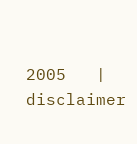2005   |  disclaimer